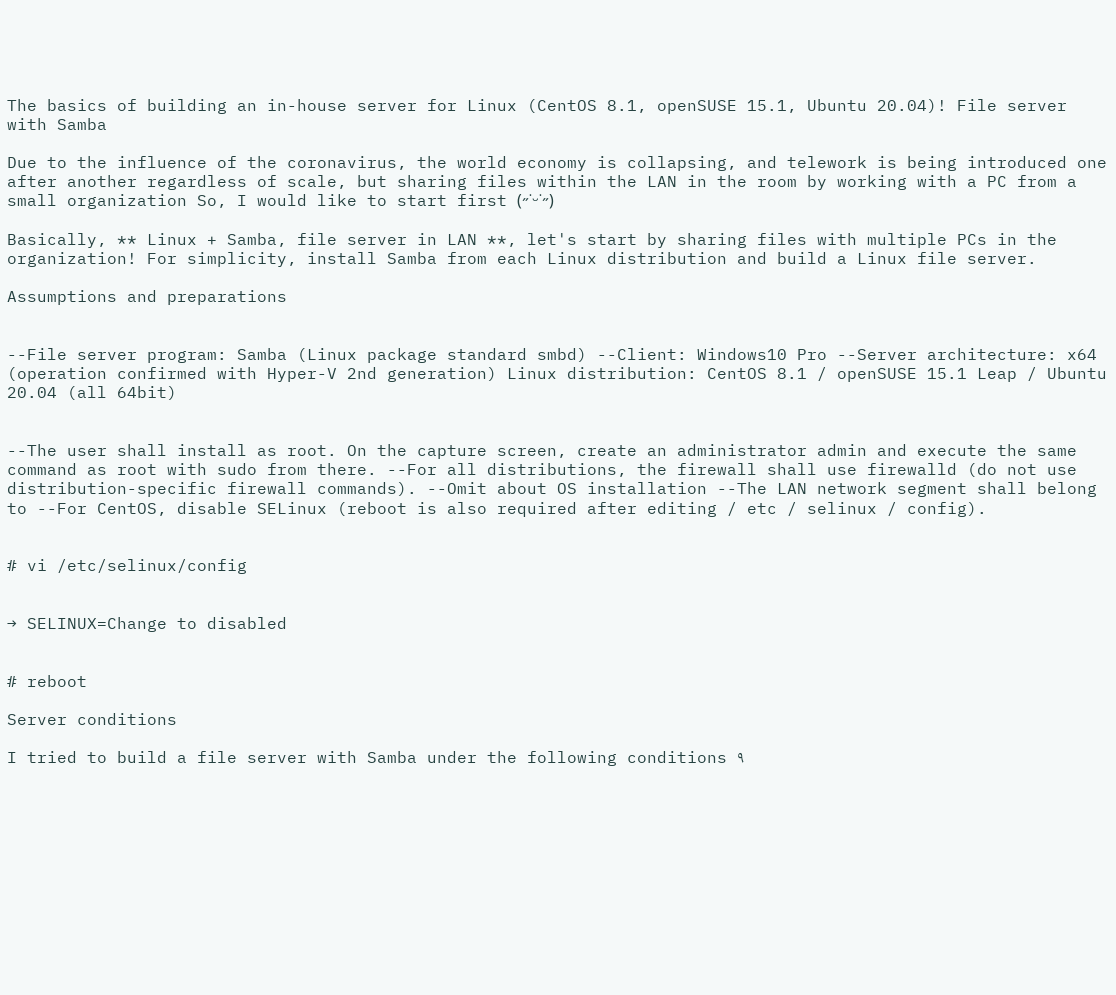The basics of building an in-house server for Linux (CentOS 8.1, openSUSE 15.1, Ubuntu 20.04)! File server with Samba

Due to the influence of the coronavirus, the world economy is collapsing, and telework is being introduced one after another regardless of scale, but sharing files within the LAN in the room by working with a PC from a small organization So, I would like to start first (˶˙ᵕ˙˶)

Basically, ** Linux + Samba, file server in LAN **, let's start by sharing files with multiple PCs in the organization! For simplicity, install Samba from each Linux distribution and build a Linux file server.

Assumptions and preparations


--File server program: Samba (Linux package standard smbd) --Client: Windows10 Pro --Server architecture: x64 (operation confirmed with Hyper-V 2nd generation) Linux distribution: CentOS 8.1 / openSUSE 15.1 Leap / Ubuntu 20.04 (all 64bit)


--The user shall install as root. On the capture screen, create an administrator admin and execute the same command as root with sudo from there. --For all distributions, the firewall shall use firewalld (do not use distribution-specific firewall commands). --Omit about OS installation --The LAN network segment shall belong to --For CentOS, disable SELinux (reboot is also required after editing / etc / selinux / config).


# vi /etc/selinux/config


→ SELINUX=Change to disabled


# reboot

Server conditions

I tried to build a file server with Samba under the following conditions ٩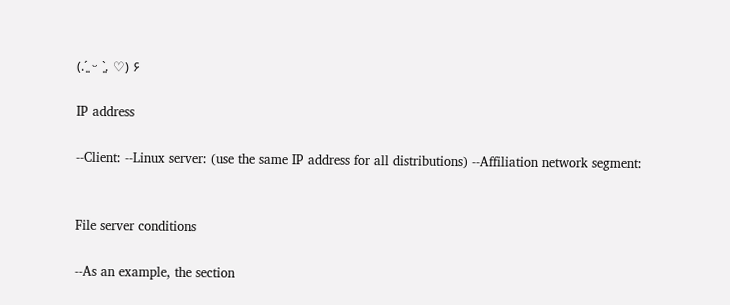(.´͈ ᵕ `͈. ♡) ۶

IP address

--Client: --Linux server: (use the same IP address for all distributions) --Affiliation network segment:


File server conditions

--As an example, the section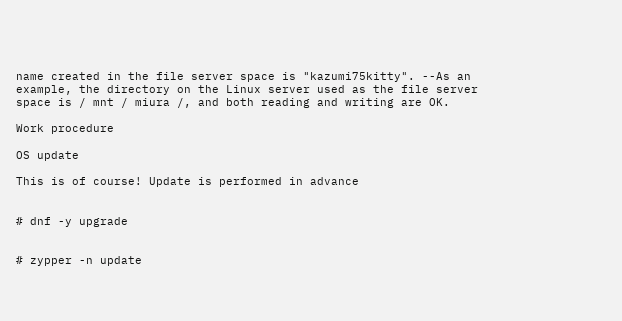name created in the file server space is "kazumi75kitty". --As an example, the directory on the Linux server used as the file server space is / mnt / miura /, and both reading and writing are OK.

Work procedure

OS update

This is of course! Update is performed in advance


# dnf -y upgrade


# zypper -n update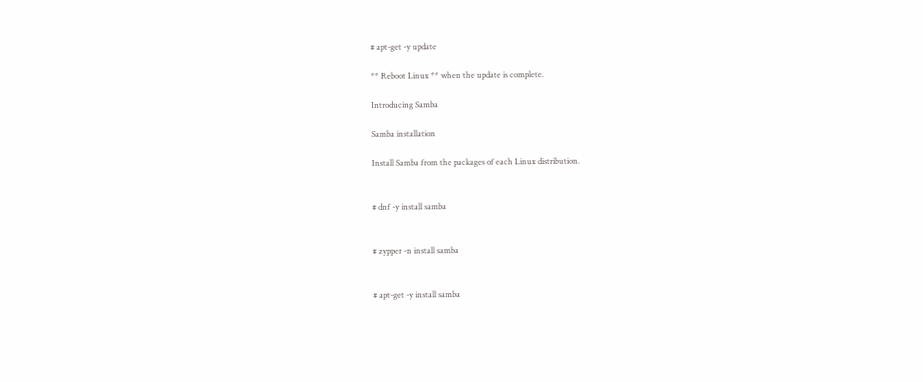# apt-get -y update

** Reboot Linux ** when the update is complete.

Introducing Samba

Samba installation

Install Samba from the packages of each Linux distribution.


# dnf -y install samba


# zypper -n install samba


# apt-get -y install samba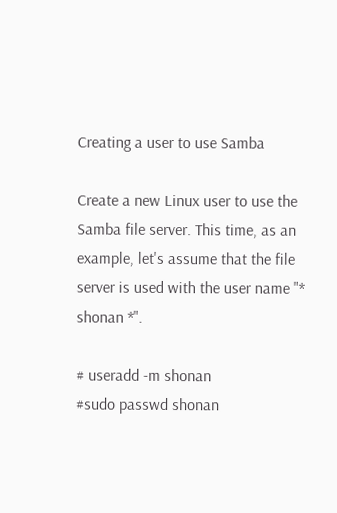Creating a user to use Samba

Create a new Linux user to use the Samba file server. This time, as an example, let's assume that the file server is used with the user name "* shonan *".

# useradd -m shonan
#sudo passwd shonan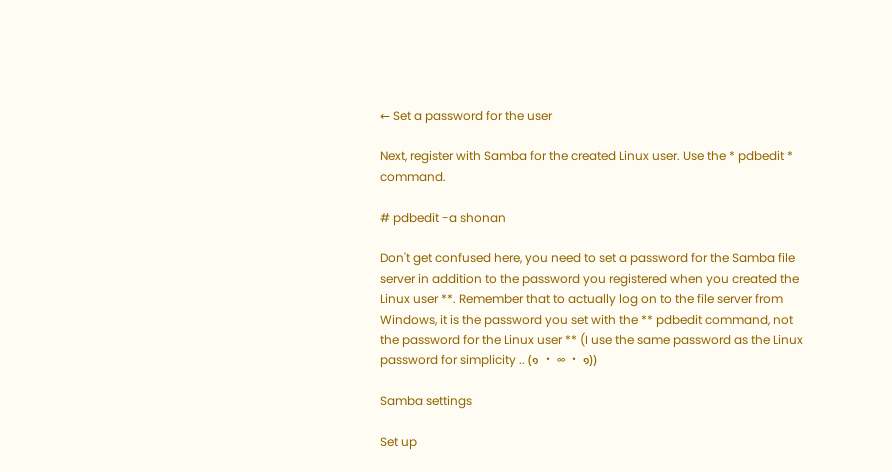← Set a password for the user

Next, register with Samba for the created Linux user. Use the * pdbedit * command.

# pdbedit -a shonan

Don't get confused here, you need to set a password for the Samba file server in addition to the password you registered when you created the Linux user **. Remember that to actually log on to the file server from Windows, it is the password you set with the ** pdbedit command, not the password for the Linux user ** (I use the same password as the Linux password for simplicity .. (๑ ・ ∞ ・ ๑))

Samba settings

Set up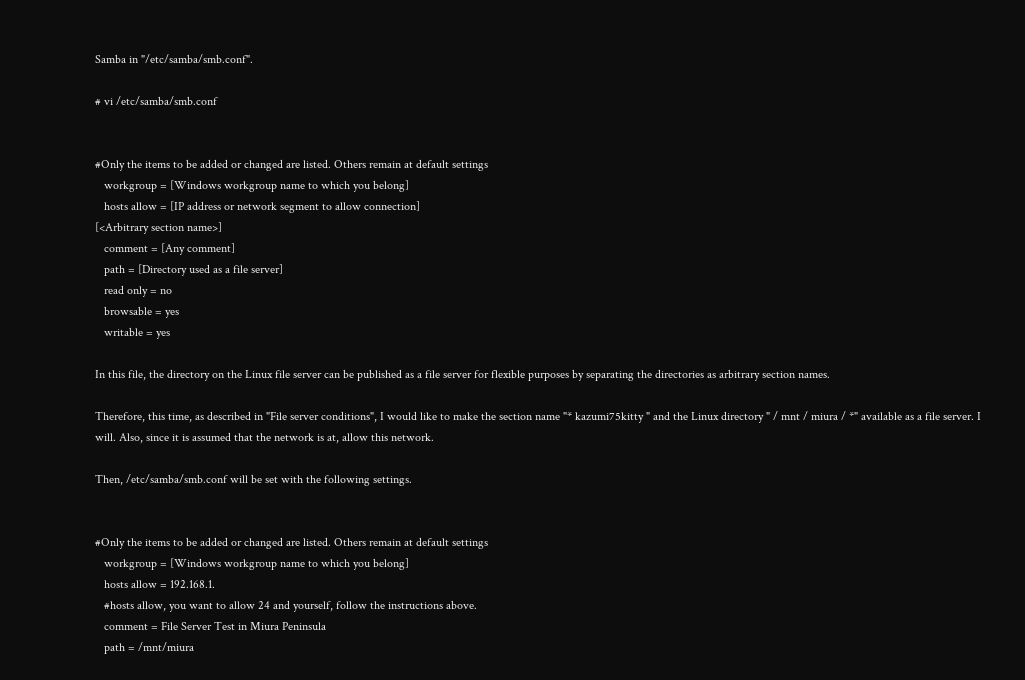Samba in "/etc/samba/smb.conf".

# vi /etc/samba/smb.conf


#Only the items to be added or changed are listed. Others remain at default settings
   workgroup = [Windows workgroup name to which you belong]
   hosts allow = [IP address or network segment to allow connection]
[<Arbitrary section name>]
   comment = [Any comment]
   path = [Directory used as a file server]
   read only = no
   browsable = yes
   writable = yes

In this file, the directory on the Linux file server can be published as a file server for flexible purposes by separating the directories as arbitrary section names.

Therefore, this time, as described in "File server conditions", I would like to make the section name "* kazumi75kitty " and the Linux directory " / mnt / miura / *" available as a file server. I will. Also, since it is assumed that the network is at, allow this network.

Then, /etc/samba/smb.conf will be set with the following settings.


#Only the items to be added or changed are listed. Others remain at default settings
   workgroup = [Windows workgroup name to which you belong]
   hosts allow = 192.168.1.
   #hosts allow, you want to allow 24 and yourself, follow the instructions above.
   comment = File Server Test in Miura Peninsula
   path = /mnt/miura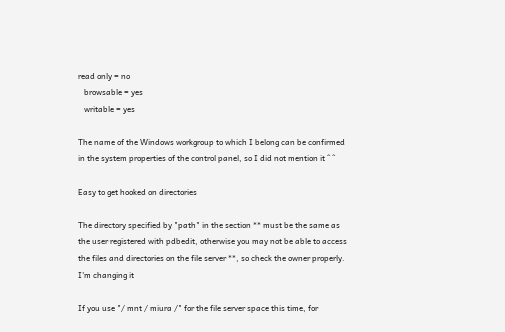read only = no
   browsable = yes
   writable = yes

The name of the Windows workgroup to which I belong can be confirmed in the system properties of the control panel, so I did not mention it ^ ^

Easy to get hooked on directories

The directory specified by "path" in the section ** must be the same as the user registered with pdbedit, otherwise you may not be able to access the files and directories on the file server **, so check the owner properly. I'm changing it

If you use "/ mnt / miura /" for the file server space this time, for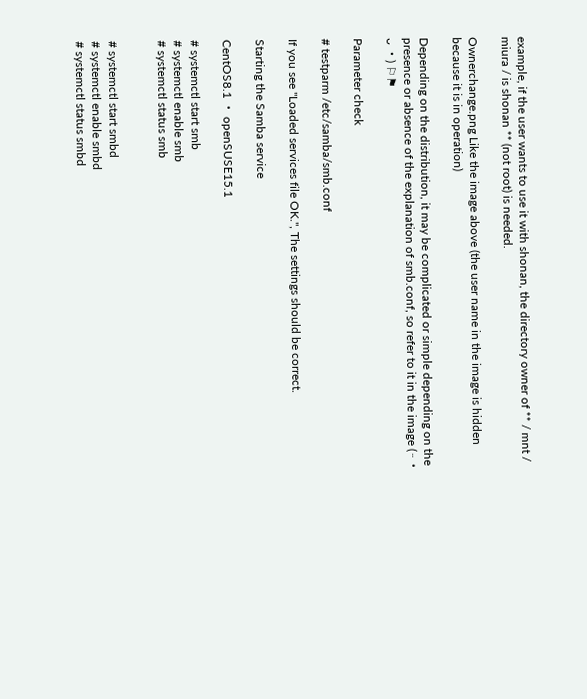example, if the user wants to use it with shonan, the directory owner of ** / mnt / miura / is shonan ** (not root) is needed.

Ownerchange.png Like the image above (the user name in the image is hidden because it is in operation)

Depending on the distribution, it may be complicated or simple depending on the presence or absence of the explanation of smb.conf, so refer to it in the image (˶ ・ ᴗ ・) ⚐⚑

Parameter check

# testparm /etc/samba/smb.conf

If you see "Loaded services file OK.", The settings should be correct.

Starting the Samba service

CentOS8.1 ・ openSUSE15.1

# systemctl start smb
# systemctl enable smb
# systemctl status smb


# systemctl start smbd
# systemctl enable smbd
# systemctl status smbd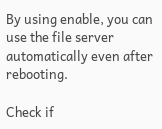By using enable, you can use the file server automatically even after rebooting.

Check if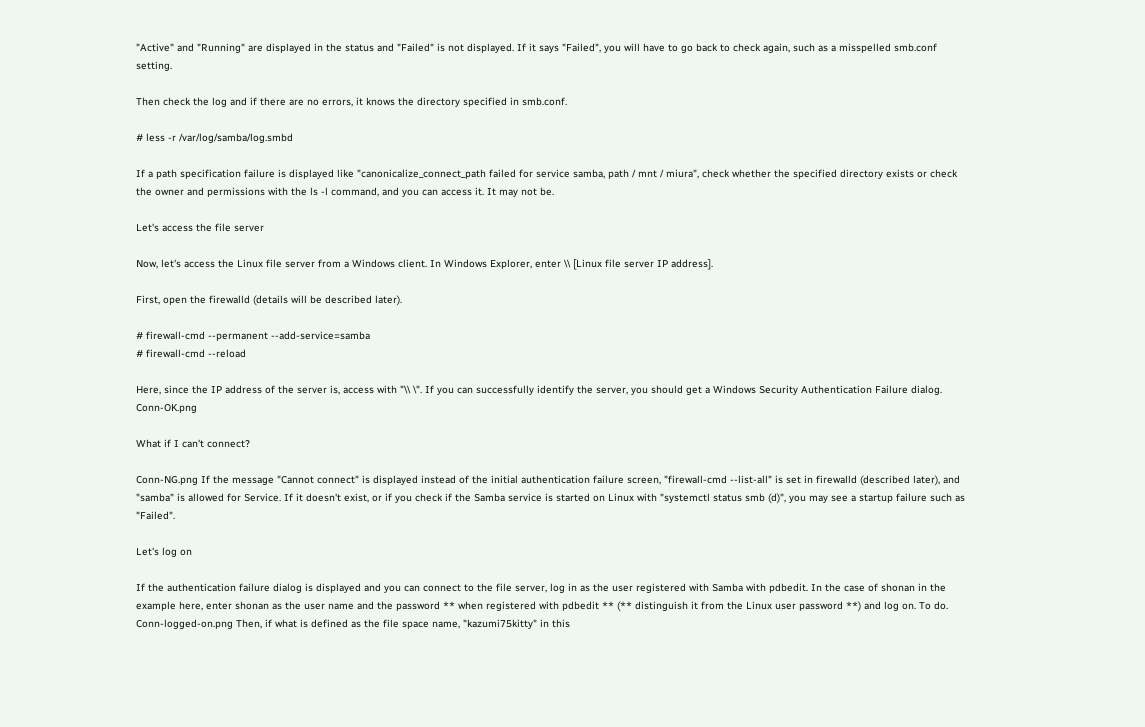"Active" and "Running" are displayed in the status and "Failed" is not displayed. If it says "Failed", you will have to go back to check again, such as a misspelled smb.conf setting.

Then check the log and if there are no errors, it knows the directory specified in smb.conf.

# less -r /var/log/samba/log.smbd

If a path specification failure is displayed like "canonicalize_connect_path failed for service samba, path / mnt / miura", check whether the specified directory exists or check the owner and permissions with the ls -l command, and you can access it. It may not be.

Let's access the file server

Now, let's access the Linux file server from a Windows client. In Windows Explorer, enter \\ [Linux file server IP address].

First, open the firewalld (details will be described later).

# firewall-cmd --permanent --add-service=samba
# firewall-cmd --reload

Here, since the IP address of the server is, access with "\\ \". If you can successfully identify the server, you should get a Windows Security Authentication Failure dialog. Conn-OK.png

What if I can't connect?

Conn-NG.png If the message "Cannot connect" is displayed instead of the initial authentication failure screen, "firewall-cmd --list-all" is set in firewalld (described later), and "samba" is allowed for Service. If it doesn't exist, or if you check if the Samba service is started on Linux with "systemctl status smb (d)", you may see a startup failure such as "Failed".

Let's log on

If the authentication failure dialog is displayed and you can connect to the file server, log in as the user registered with Samba with pdbedit. In the case of shonan in the example here, enter shonan as the user name and the password ** when registered with pdbedit ** (** distinguish it from the Linux user password **) and log on. To do. Conn-logged-on.png Then, if what is defined as the file space name, "kazumi75kitty" in this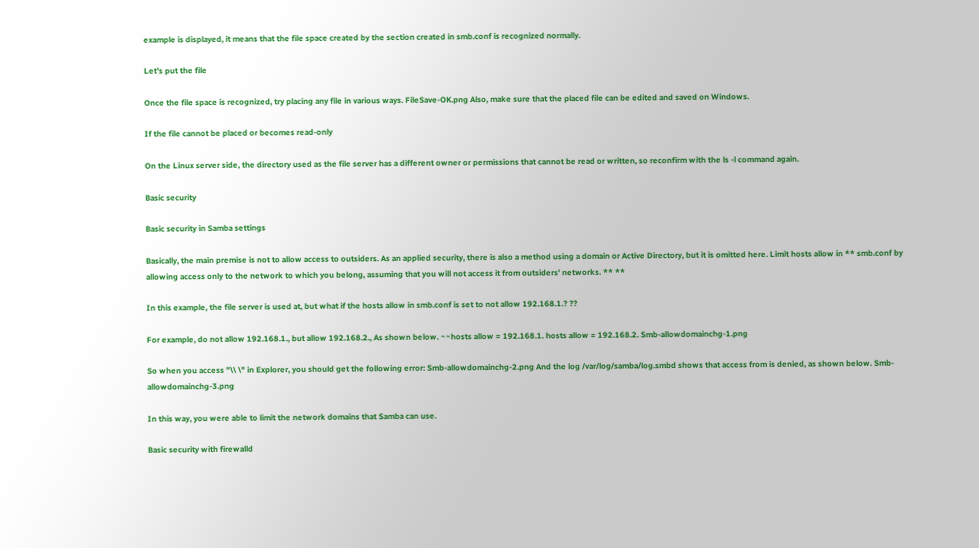example is displayed, it means that the file space created by the section created in smb.conf is recognized normally.

Let's put the file

Once the file space is recognized, try placing any file in various ways. FileSave-OK.png Also, make sure that the placed file can be edited and saved on Windows.

If the file cannot be placed or becomes read-only

On the Linux server side, the directory used as the file server has a different owner or permissions that cannot be read or written, so reconfirm with the ls -l command again.

Basic security

Basic security in Samba settings

Basically, the main premise is not to allow access to outsiders. As an applied security, there is also a method using a domain or Active Directory, but it is omitted here. Limit hosts allow in ** smb.conf by allowing access only to the network to which you belong, assuming that you will not access it from outsiders' networks. ** **

In this example, the file server is used at, but what if the hosts allow in smb.conf is set to not allow 192.168.1.? ??

For example, do not allow 192.168.1., but allow 192.168.2., As shown below. ~~hosts allow = 192.168.1. hosts allow = 192.168.2. Smb-allowdomainchg-1.png

So when you access "\\ \" in Explorer, you should get the following error: Smb-allowdomainchg-2.png And the log /var/log/samba/log.smbd shows that access from is denied, as shown below. Smb-allowdomainchg-3.png

In this way, you were able to limit the network domains that Samba can use.

Basic security with firewalld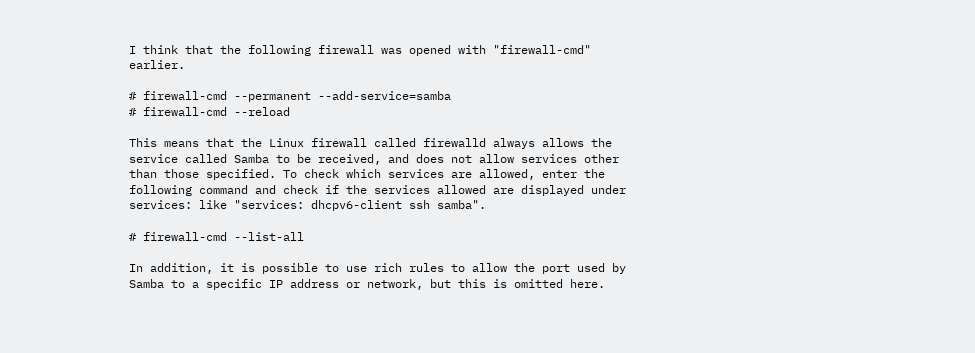I think that the following firewall was opened with "firewall-cmd" earlier.

# firewall-cmd --permanent --add-service=samba
# firewall-cmd --reload

This means that the Linux firewall called firewalld always allows the service called Samba to be received, and does not allow services other than those specified. To check which services are allowed, enter the following command and check if the services allowed are displayed under services: like "services: dhcpv6-client ssh samba".

# firewall-cmd --list-all

In addition, it is possible to use rich rules to allow the port used by Samba to a specific IP address or network, but this is omitted here.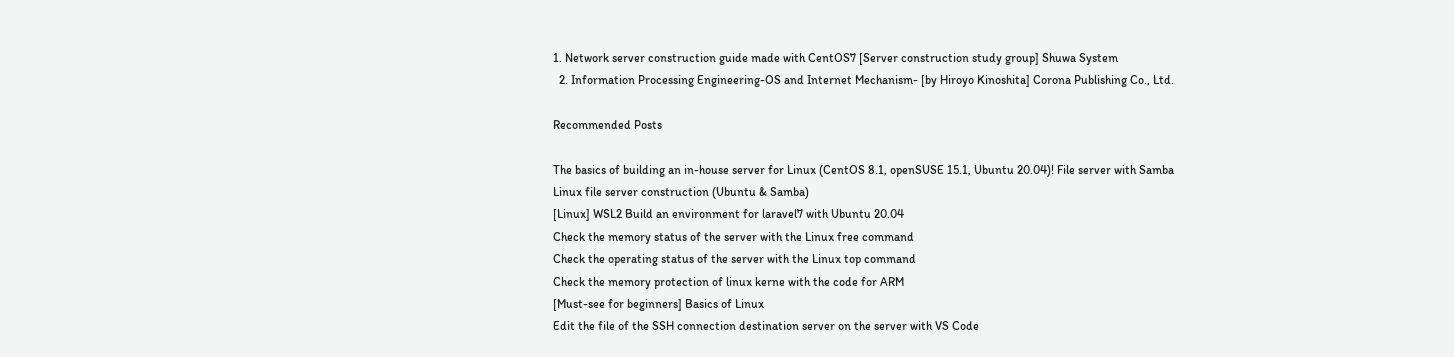1. Network server construction guide made with CentOS7 [Server construction study group] Shuwa System
  2. Information Processing Engineering-OS and Internet Mechanism- [by Hiroyo Kinoshita] Corona Publishing Co., Ltd.

Recommended Posts

The basics of building an in-house server for Linux (CentOS 8.1, openSUSE 15.1, Ubuntu 20.04)! File server with Samba
Linux file server construction (Ubuntu & Samba)
[Linux] WSL2 Build an environment for laravel7 with Ubuntu 20.04
Check the memory status of the server with the Linux free command
Check the operating status of the server with the Linux top command
Check the memory protection of linux kerne with the code for ARM
[Must-see for beginners] Basics of Linux
Edit the file of the SSH connection destination server on the server with VS Code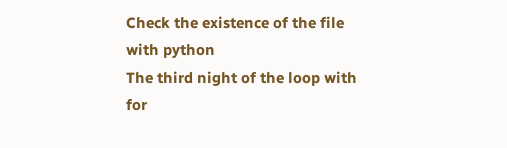Check the existence of the file with python
The third night of the loop with for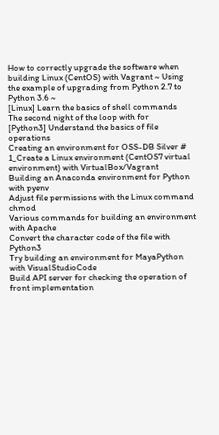How to correctly upgrade the software when building Linux (CentOS) with Vagrant ~ Using the example of upgrading from Python 2.7 to Python 3.6 ~
[Linux] Learn the basics of shell commands
The second night of the loop with for
[Python3] Understand the basics of file operations
Creating an environment for OSS-DB Silver # 1_Create a Linux environment (CentOS7 virtual environment) with VirtualBox/Vagrant
Building an Anaconda environment for Python with pyenv
Adjust file permissions with the Linux command chmod
Various commands for building an environment with Apache
Convert the character code of the file with Python3
Try building an environment for MayaPython with VisualStudioCode
Build API server for checking the operation of front implementation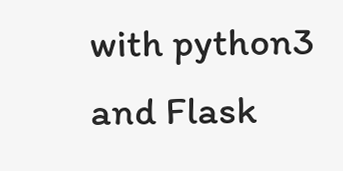with python3 and Flask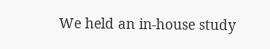We held an in-house study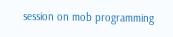session on mob programming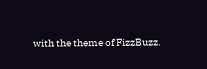with the theme of FizzBuzz.